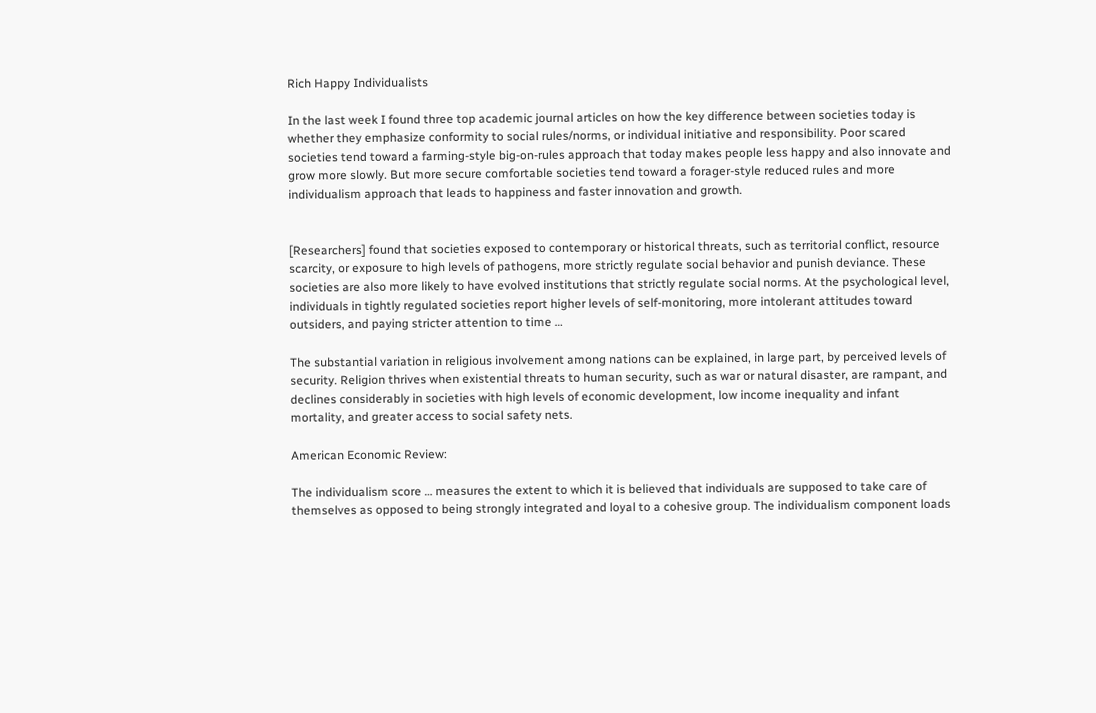Rich Happy Individualists

In the last week I found three top academic journal articles on how the key difference between societies today is whether they emphasize conformity to social rules/norms, or individual initiative and responsibility. Poor scared societies tend toward a farming-style big-on-rules approach that today makes people less happy and also innovate and grow more slowly. But more secure comfortable societies tend toward a forager-style reduced rules and more individualism approach that leads to happiness and faster innovation and growth.


[Researchers] found that societies exposed to contemporary or historical threats, such as territorial conflict, resource scarcity, or exposure to high levels of pathogens, more strictly regulate social behavior and punish deviance. These societies are also more likely to have evolved institutions that strictly regulate social norms. At the psychological level, individuals in tightly regulated societies report higher levels of self-monitoring, more intolerant attitudes toward outsiders, and paying stricter attention to time …

The substantial variation in religious involvement among nations can be explained, in large part, by perceived levels of security. Religion thrives when existential threats to human security, such as war or natural disaster, are rampant, and declines considerably in societies with high levels of economic development, low income inequality and infant mortality, and greater access to social safety nets.

American Economic Review:

The individualism score … measures the extent to which it is believed that individuals are supposed to take care of themselves as opposed to being strongly integrated and loyal to a cohesive group. The individualism component loads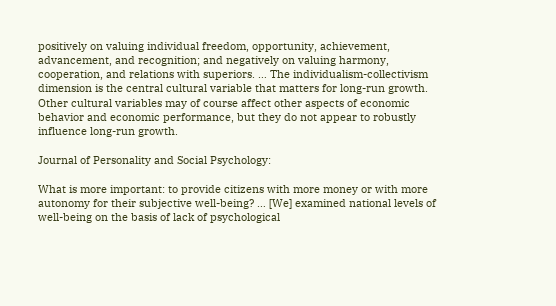positively on valuing individual freedom, opportunity, achievement, advancement, and recognition; and negatively on valuing harmony, cooperation, and relations with superiors. … The individualism-collectivism dimension is the central cultural variable that matters for long-run growth. Other cultural variables may of course affect other aspects of economic behavior and economic performance, but they do not appear to robustly influence long-run growth.

Journal of Personality and Social Psychology:

What is more important: to provide citizens with more money or with more autonomy for their subjective well-being? … [We] examined national levels of well-being on the basis of lack of psychological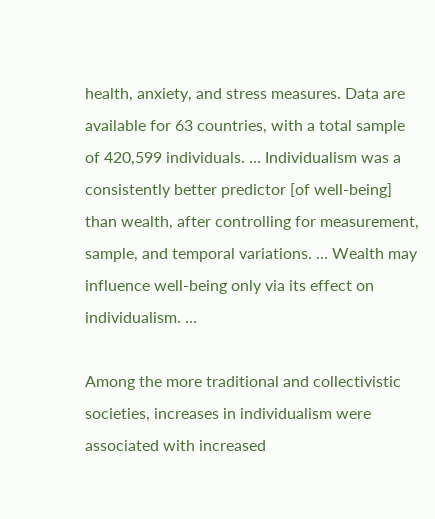health, anxiety, and stress measures. Data are available for 63 countries, with a total sample of 420,599 individuals. … Individualism was a consistently better predictor [of well-being] than wealth, after controlling for measurement, sample, and temporal variations. … Wealth may influence well-being only via its effect on individualism. …

Among the more traditional and collectivistic societies, increases in individualism were associated with increased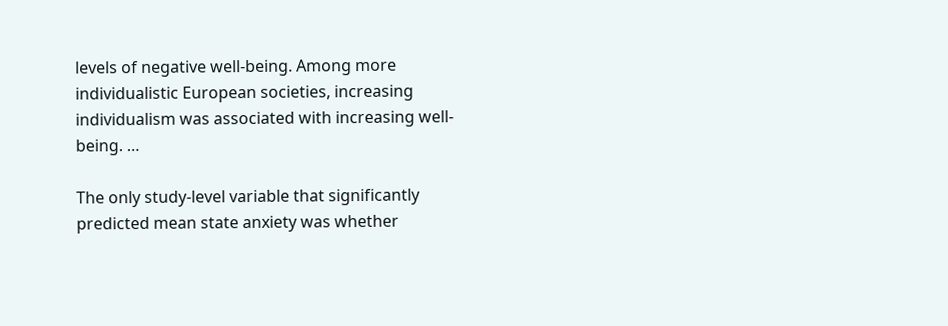levels of negative well-being. Among more individualistic European societies, increasing individualism was associated with increasing well-being. …

The only study-level variable that significantly predicted mean state anxiety was whether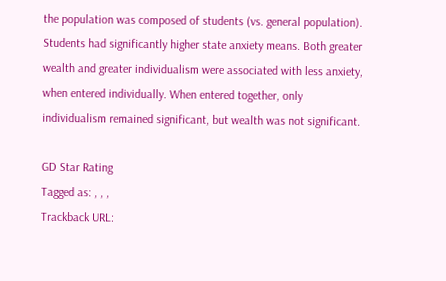the population was composed of students (vs. general population). Students had significantly higher state anxiety means. Both greater wealth and greater individualism were associated with less anxiety, when entered individually. When entered together, only individualism remained significant, but wealth was not significant.

GD Star Rating
Tagged as: , , ,
Trackback URL: